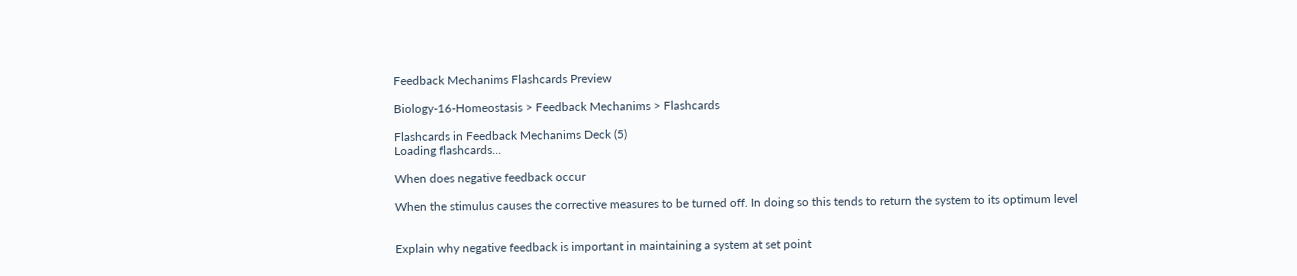Feedback Mechanims Flashcards Preview

Biology-16-Homeostasis > Feedback Mechanims > Flashcards

Flashcards in Feedback Mechanims Deck (5)
Loading flashcards...

When does negative feedback occur

When the stimulus causes the corrective measures to be turned off. In doing so this tends to return the system to its optimum level


Explain why negative feedback is important in maintaining a system at set point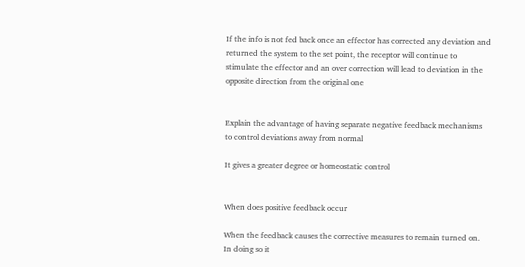If the info is not fed back once an effector has corrected any deviation and returned the system to the set point, the receptor will continue to stimulate the effector and an over correction will lead to deviation in the opposite direction from the original one


Explain the advantage of having separate negative feedback mechanisms to control deviations away from normal

It gives a greater degree or homeostatic control


When does positive feedback occur

When the feedback causes the corrective measures to remain turned on. In doing so it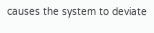causes the system to deviate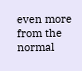even more from the normal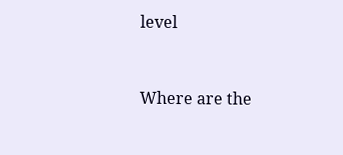level


Where are the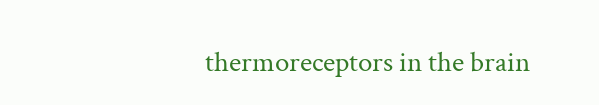thermoreceptors in the brain